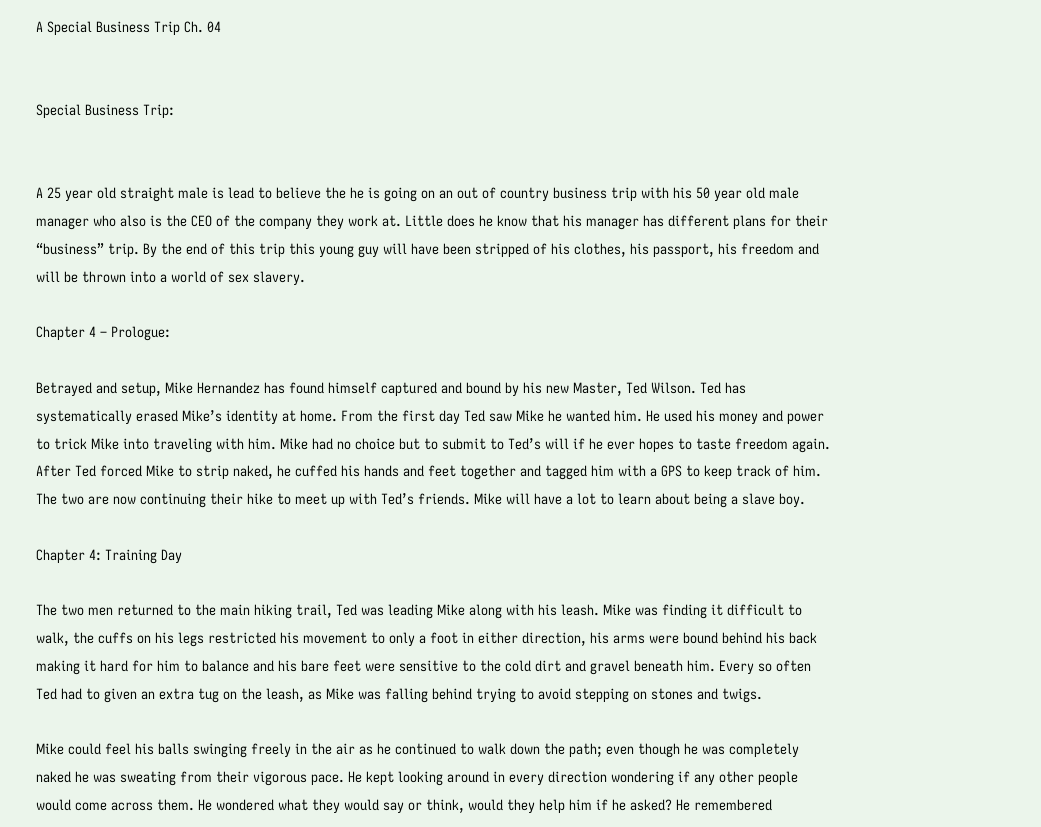A Special Business Trip Ch. 04


Special Business Trip:


A 25 year old straight male is lead to believe the he is going on an out of country business trip with his 50 year old male manager who also is the CEO of the company they work at. Little does he know that his manager has different plans for their “business” trip. By the end of this trip this young guy will have been stripped of his clothes, his passport, his freedom and will be thrown into a world of sex slavery.

Chapter 4 – Prologue:

Betrayed and setup, Mike Hernandez has found himself captured and bound by his new Master, Ted Wilson. Ted has systematically erased Mike’s identity at home. From the first day Ted saw Mike he wanted him. He used his money and power to trick Mike into traveling with him. Mike had no choice but to submit to Ted’s will if he ever hopes to taste freedom again. After Ted forced Mike to strip naked, he cuffed his hands and feet together and tagged him with a GPS to keep track of him. The two are now continuing their hike to meet up with Ted’s friends. Mike will have a lot to learn about being a slave boy.

Chapter 4: Training Day

The two men returned to the main hiking trail, Ted was leading Mike along with his leash. Mike was finding it difficult to walk, the cuffs on his legs restricted his movement to only a foot in either direction, his arms were bound behind his back making it hard for him to balance and his bare feet were sensitive to the cold dirt and gravel beneath him. Every so often Ted had to given an extra tug on the leash, as Mike was falling behind trying to avoid stepping on stones and twigs.

Mike could feel his balls swinging freely in the air as he continued to walk down the path; even though he was completely naked he was sweating from their vigorous pace. He kept looking around in every direction wondering if any other people would come across them. He wondered what they would say or think, would they help him if he asked? He remembered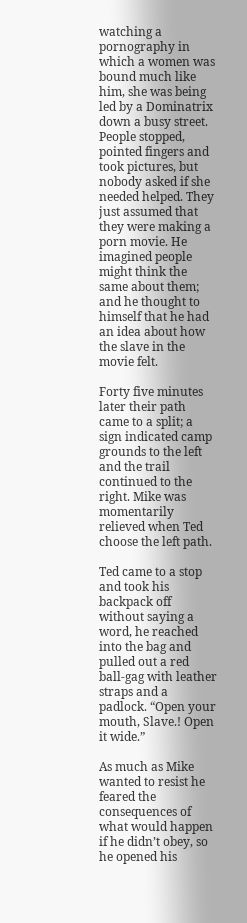watching a pornography in which a women was bound much like him, she was being led by a Dominatrix down a busy street. People stopped, pointed fingers and took pictures, but nobody asked if she needed helped. They just assumed that they were making a porn movie. He imagined people might think the same about them; and he thought to himself that he had an idea about how the slave in the movie felt.

Forty five minutes later their path came to a split; a sign indicated camp grounds to the left and the trail continued to the right. Mike was momentarily relieved when Ted choose the left path.

Ted came to a stop and took his backpack off without saying a word, he reached into the bag and pulled out a red ball-gag with leather straps and a padlock. “Open your mouth, Slave.! Open it wide.”

As much as Mike wanted to resist he feared the consequences of what would happen if he didn’t obey, so he opened his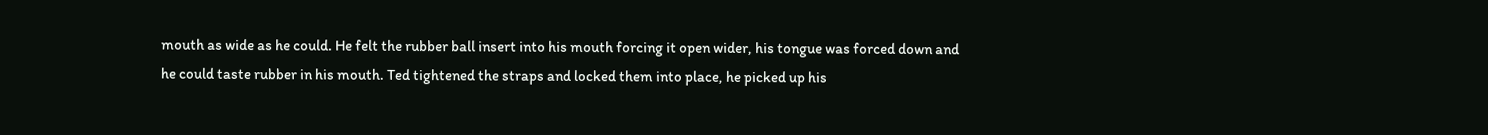mouth as wide as he could. He felt the rubber ball insert into his mouth forcing it open wider, his tongue was forced down and he could taste rubber in his mouth. Ted tightened the straps and locked them into place, he picked up his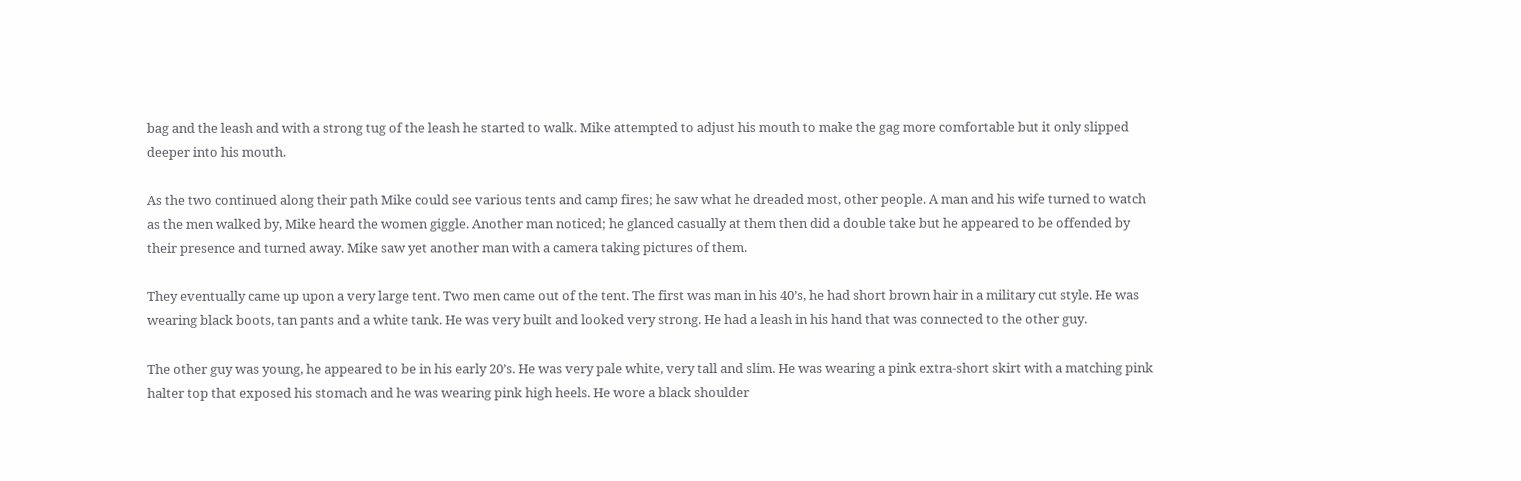bag and the leash and with a strong tug of the leash he started to walk. Mike attempted to adjust his mouth to make the gag more comfortable but it only slipped deeper into his mouth.

As the two continued along their path Mike could see various tents and camp fires; he saw what he dreaded most, other people. A man and his wife turned to watch as the men walked by, Mike heard the women giggle. Another man noticed; he glanced casually at them then did a double take but he appeared to be offended by their presence and turned away. Mike saw yet another man with a camera taking pictures of them.

They eventually came up upon a very large tent. Two men came out of the tent. The first was man in his 40’s, he had short brown hair in a military cut style. He was wearing black boots, tan pants and a white tank. He was very built and looked very strong. He had a leash in his hand that was connected to the other guy.

The other guy was young, he appeared to be in his early 20’s. He was very pale white, very tall and slim. He was wearing a pink extra-short skirt with a matching pink halter top that exposed his stomach and he was wearing pink high heels. He wore a black shoulder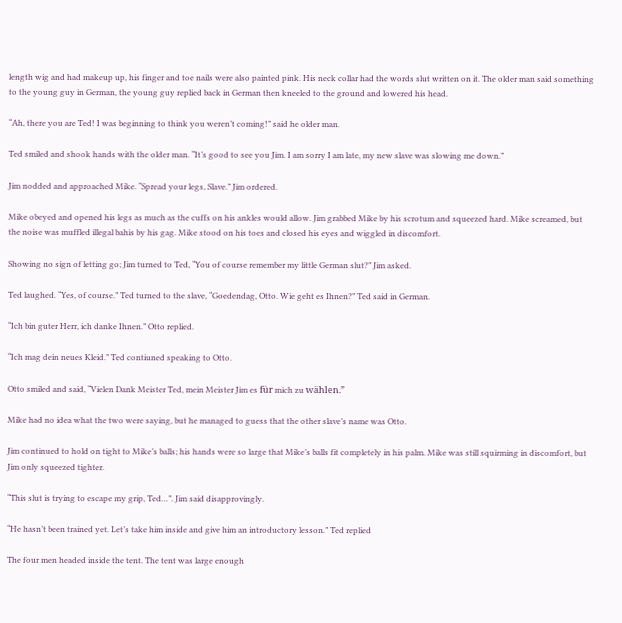length wig and had makeup up, his finger and toe nails were also painted pink. His neck collar had the words slut written on it. The older man said something to the young guy in German, the young guy replied back in German then kneeled to the ground and lowered his head.

“Ah, there you are Ted! I was beginning to think you weren’t coming!” said he older man.

Ted smiled and shook hands with the older man. “It’s good to see you Jim. I am sorry I am late, my new slave was slowing me down.”

Jim nodded and approached Mike. “Spread your legs, Slave.” Jim ordered.

Mike obeyed and opened his legs as much as the cuffs on his ankles would allow. Jim grabbed Mike by his scrotum and squeezed hard. Mike screamed, but the noise was muffled illegal bahis by his gag. Mike stood on his toes and closed his eyes and wiggled in discomfort.

Showing no sign of letting go; Jim turned to Ted, “You of course remember my little German slut?” Jim asked.

Ted laughed. “Yes, of course.” Ted turned to the slave, “Goedendag, Otto. Wie geht es Ihnen?” Ted said in German.

“Ich bin guter Herr, ich danke Ihnen.” Otto replied.

“Ich mag dein neues Kleid.” Ted contiuned speaking to Otto.

Otto smiled and said, “Vielen Dank Meister Ted, mein Meister Jim es für mich zu wählen.”

Mike had no idea what the two were saying, but he managed to guess that the other slave’s name was Otto.

Jim continued to hold on tight to Mike’s balls; his hands were so large that Mike’s balls fit completely in his palm. Mike was still squirming in discomfort, but Jim only squeezed tighter.

“This slut is trying to escape my grip, Ted…”. Jim said disapprovingly.

“He hasn’t been trained yet. Let’s take him inside and give him an introductory lesson.” Ted replied

The four men headed inside the tent. The tent was large enough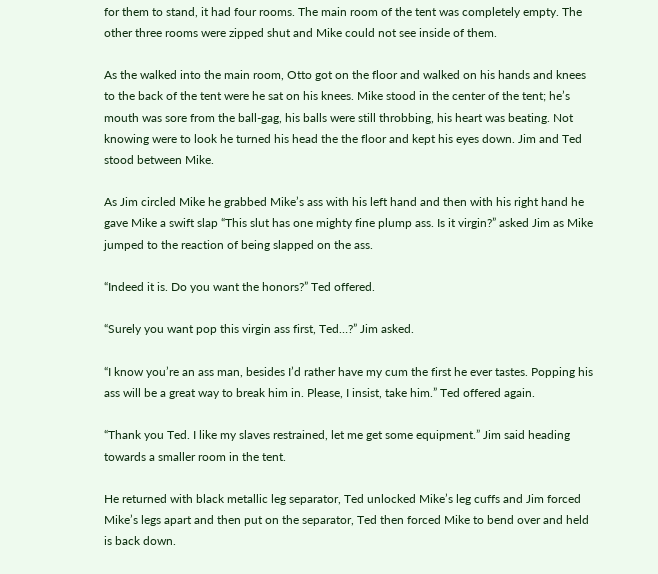for them to stand, it had four rooms. The main room of the tent was completely empty. The other three rooms were zipped shut and Mike could not see inside of them.

As the walked into the main room, Otto got on the floor and walked on his hands and knees to the back of the tent were he sat on his knees. Mike stood in the center of the tent; he’s mouth was sore from the ball-gag, his balls were still throbbing, his heart was beating. Not knowing were to look he turned his head the the floor and kept his eyes down. Jim and Ted stood between Mike.

As Jim circled Mike he grabbed Mike’s ass with his left hand and then with his right hand he gave Mike a swift slap “This slut has one mighty fine plump ass. Is it virgin?” asked Jim as Mike jumped to the reaction of being slapped on the ass.

“Indeed it is. Do you want the honors?” Ted offered.

“Surely you want pop this virgin ass first, Ted…?” Jim asked.

“I know you’re an ass man, besides I’d rather have my cum the first he ever tastes. Popping his ass will be a great way to break him in. Please, I insist, take him.” Ted offered again.

“Thank you Ted. I like my slaves restrained, let me get some equipment.” Jim said heading towards a smaller room in the tent.

He returned with black metallic leg separator, Ted unlocked Mike’s leg cuffs and Jim forced Mike’s legs apart and then put on the separator, Ted then forced Mike to bend over and held is back down.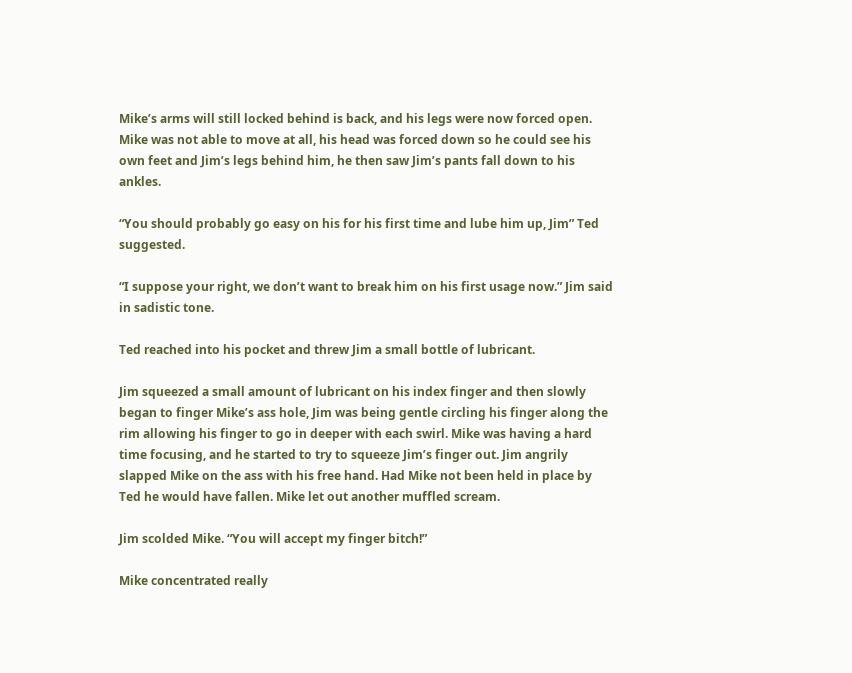Mike’s arms will still locked behind is back, and his legs were now forced open. Mike was not able to move at all, his head was forced down so he could see his own feet and Jim’s legs behind him, he then saw Jim’s pants fall down to his ankles.

“You should probably go easy on his for his first time and lube him up, Jim” Ted suggested.

“I suppose your right, we don’t want to break him on his first usage now.” Jim said in sadistic tone.

Ted reached into his pocket and threw Jim a small bottle of lubricant.

Jim squeezed a small amount of lubricant on his index finger and then slowly began to finger Mike’s ass hole, Jim was being gentle circling his finger along the rim allowing his finger to go in deeper with each swirl. Mike was having a hard time focusing, and he started to try to squeeze Jim’s finger out. Jim angrily slapped Mike on the ass with his free hand. Had Mike not been held in place by Ted he would have fallen. Mike let out another muffled scream.

Jim scolded Mike. “You will accept my finger bitch!”

Mike concentrated really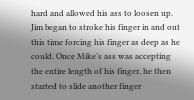hard and allowed his ass to loosen up. Jim began to stroke his finger in and out this time forcing his finger as deep as he could. Once Mike’s ass was accepting the entire length of his finger, he then started to slide another finger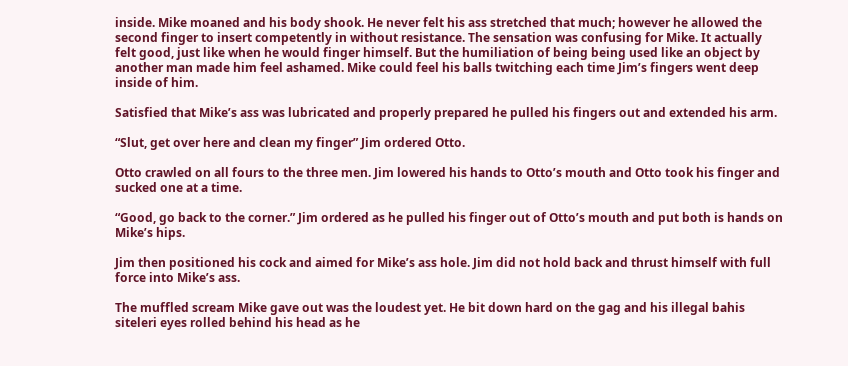inside. Mike moaned and his body shook. He never felt his ass stretched that much; however he allowed the second finger to insert competently in without resistance. The sensation was confusing for Mike. It actually felt good, just like when he would finger himself. But the humiliation of being being used like an object by another man made him feel ashamed. Mike could feel his balls twitching each time Jim’s fingers went deep inside of him.

Satisfied that Mike’s ass was lubricated and properly prepared he pulled his fingers out and extended his arm.

“Slut, get over here and clean my finger” Jim ordered Otto.

Otto crawled on all fours to the three men. Jim lowered his hands to Otto’s mouth and Otto took his finger and sucked one at a time.

“Good, go back to the corner.” Jim ordered as he pulled his finger out of Otto’s mouth and put both is hands on Mike’s hips.

Jim then positioned his cock and aimed for Mike’s ass hole. Jim did not hold back and thrust himself with full force into Mike’s ass.

The muffled scream Mike gave out was the loudest yet. He bit down hard on the gag and his illegal bahis siteleri eyes rolled behind his head as he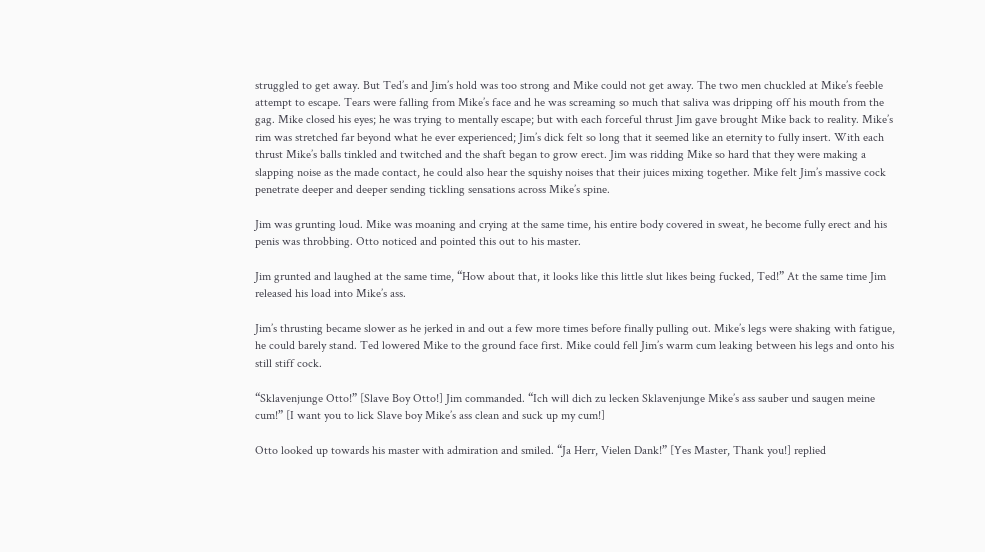struggled to get away. But Ted’s and Jim’s hold was too strong and Mike could not get away. The two men chuckled at Mike’s feeble attempt to escape. Tears were falling from Mike’s face and he was screaming so much that saliva was dripping off his mouth from the gag. Mike closed his eyes; he was trying to mentally escape; but with each forceful thrust Jim gave brought Mike back to reality. Mike’s rim was stretched far beyond what he ever experienced; Jim’s dick felt so long that it seemed like an eternity to fully insert. With each thrust Mike’s balls tinkled and twitched and the shaft began to grow erect. Jim was ridding Mike so hard that they were making a slapping noise as the made contact, he could also hear the squishy noises that their juices mixing together. Mike felt Jim’s massive cock penetrate deeper and deeper sending tickling sensations across Mike’s spine.

Jim was grunting loud. Mike was moaning and crying at the same time, his entire body covered in sweat, he become fully erect and his penis was throbbing. Otto noticed and pointed this out to his master.

Jim grunted and laughed at the same time, “How about that, it looks like this little slut likes being fucked, Ted!” At the same time Jim released his load into Mike’s ass.

Jim’s thrusting became slower as he jerked in and out a few more times before finally pulling out. Mike’s legs were shaking with fatigue, he could barely stand. Ted lowered Mike to the ground face first. Mike could fell Jim’s warm cum leaking between his legs and onto his still stiff cock.

“Sklavenjunge Otto!” [Slave Boy Otto!] Jim commanded. “Ich will dich zu lecken Sklavenjunge Mike’s ass sauber und saugen meine cum!” [I want you to lick Slave boy Mike’s ass clean and suck up my cum!]

Otto looked up towards his master with admiration and smiled. “Ja Herr, Vielen Dank!” [Yes Master, Thank you!] replied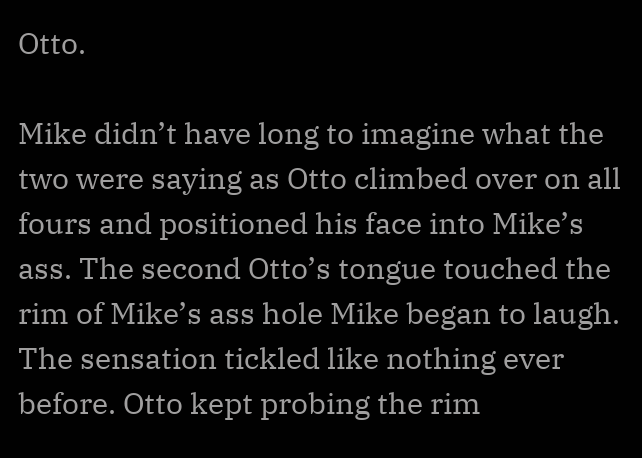Otto.

Mike didn’t have long to imagine what the two were saying as Otto climbed over on all fours and positioned his face into Mike’s ass. The second Otto’s tongue touched the rim of Mike’s ass hole Mike began to laugh. The sensation tickled like nothing ever before. Otto kept probing the rim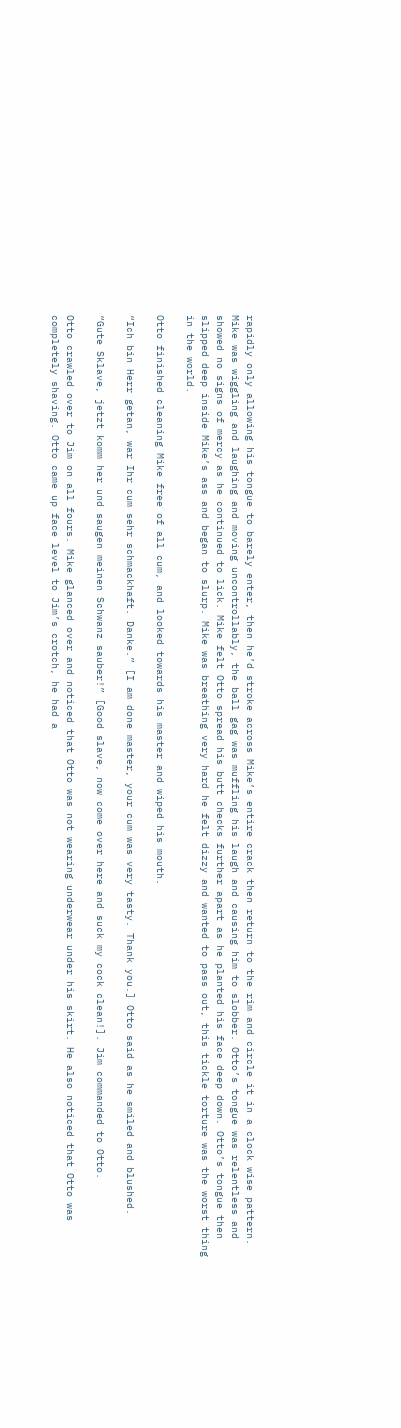rapidly only allowing his tongue to barely enter, then he’d stroke across Mike’s entire crack then return to the rim and circle it in a clock wise pattern. Mike was wiggling and laughing and moving uncontrollably, the ball gag was muffling his laugh and causing him to slobber. Otto’s tongue was relentless and showed no signs of mercy as he continued to lick. Mike felt Otto spread his butt checks further apart as he planted his face deep down. Otto’s tongue then slipped deep inside Mike’s ass and began to slurp. Mike was breathing very hard he felt dizzy and wanted to pass out, this tickle torture was the worst thing in the world.

Otto finished cleaning Mike free of all cum, and looked towards his master and wiped his mouth.

“Ich bin Herr getan, war Ihr cum sehr schmackhaft. Danke.” [I am done master, your cum was very tasty. Thank you.] Otto said as he smiled and blushed.

“Gute Sklave, jetzt komm her und saugen meinen Schwanz sauber!” [Good slave, now come over here and suck my cock clean!]. Jim commanded to Otto.

Otto crawled over to Jim on all fours. Mike glanced over and noticed that Otto was not wearing underwear under his skirt. He also noticed that Otto was completely shaving. Otto came up face level to Jim’s crotch, he had a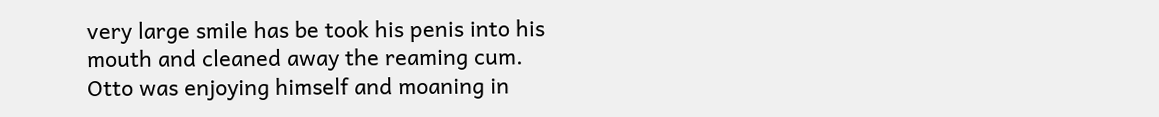very large smile has be took his penis into his mouth and cleaned away the reaming cum. Otto was enjoying himself and moaning in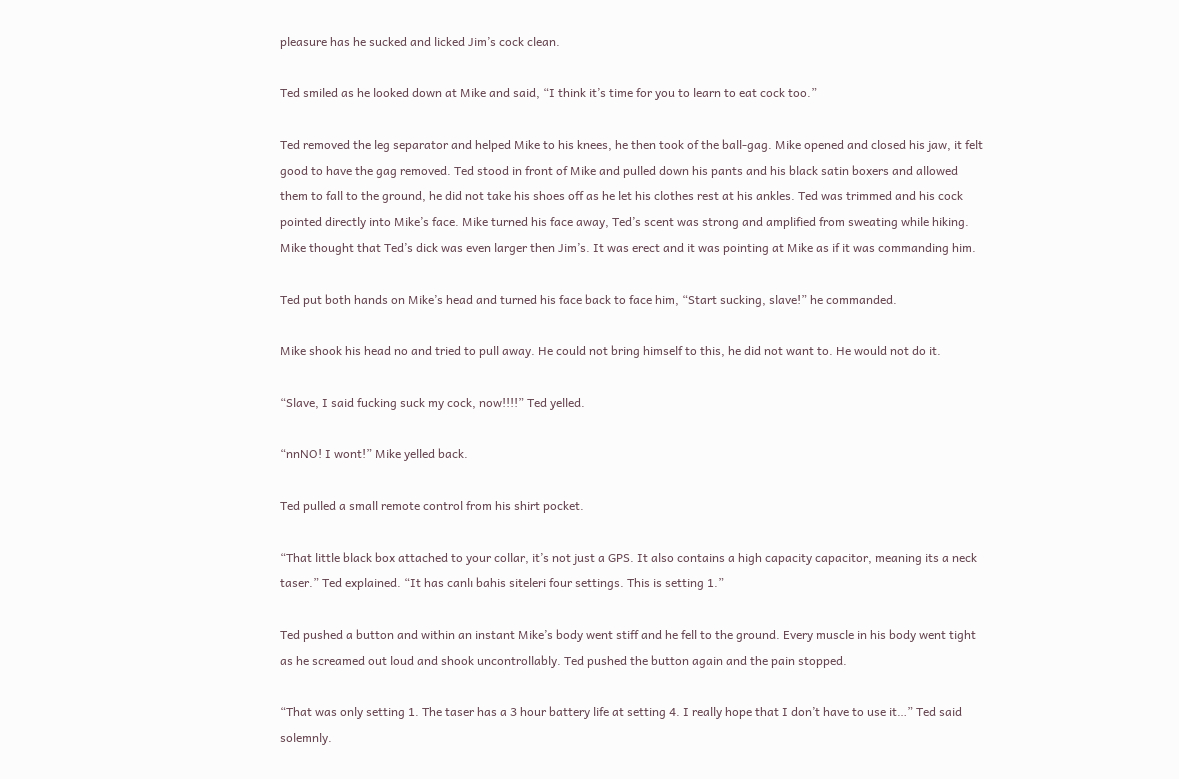pleasure has he sucked and licked Jim’s cock clean.

Ted smiled as he looked down at Mike and said, “I think it’s time for you to learn to eat cock too.”

Ted removed the leg separator and helped Mike to his knees, he then took of the ball-gag. Mike opened and closed his jaw, it felt good to have the gag removed. Ted stood in front of Mike and pulled down his pants and his black satin boxers and allowed them to fall to the ground, he did not take his shoes off as he let his clothes rest at his ankles. Ted was trimmed and his cock pointed directly into Mike’s face. Mike turned his face away, Ted’s scent was strong and amplified from sweating while hiking. Mike thought that Ted’s dick was even larger then Jim’s. It was erect and it was pointing at Mike as if it was commanding him.

Ted put both hands on Mike’s head and turned his face back to face him, “Start sucking, slave!” he commanded.

Mike shook his head no and tried to pull away. He could not bring himself to this, he did not want to. He would not do it.

“Slave, I said fucking suck my cock, now!!!!” Ted yelled.

“nnNO! I wont!” Mike yelled back.

Ted pulled a small remote control from his shirt pocket.

“That little black box attached to your collar, it’s not just a GPS. It also contains a high capacity capacitor, meaning its a neck taser.” Ted explained. “It has canlı bahis siteleri four settings. This is setting 1.”

Ted pushed a button and within an instant Mike’s body went stiff and he fell to the ground. Every muscle in his body went tight as he screamed out loud and shook uncontrollably. Ted pushed the button again and the pain stopped.

“That was only setting 1. The taser has a 3 hour battery life at setting 4. I really hope that I don’t have to use it…” Ted said solemnly.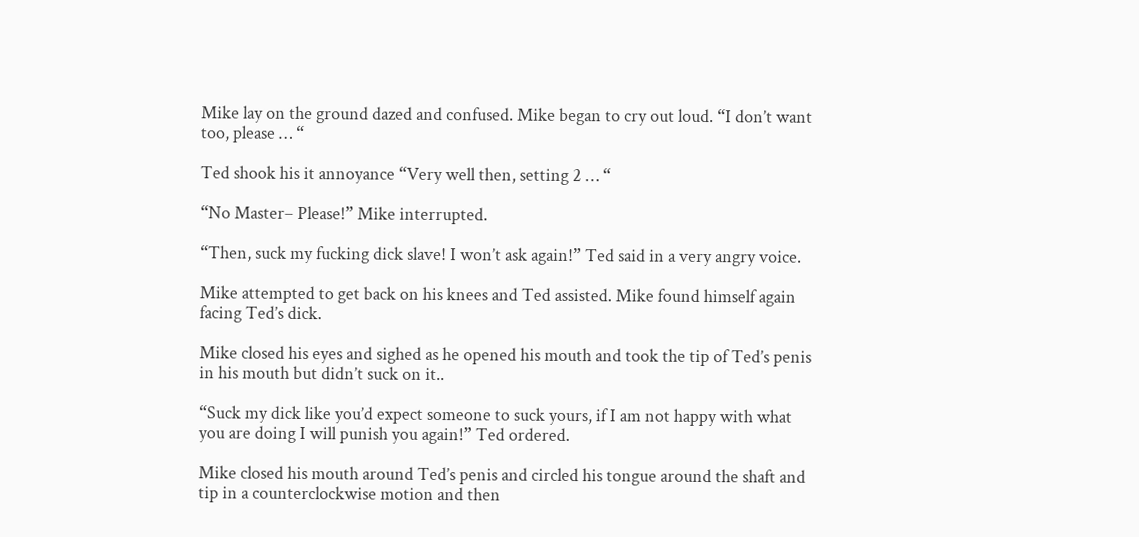Mike lay on the ground dazed and confused. Mike began to cry out loud. “I don’t want too, please … “

Ted shook his it annoyance “Very well then, setting 2 … “

“No Master– Please!” Mike interrupted.

“Then, suck my fucking dick slave! I won’t ask again!” Ted said in a very angry voice.

Mike attempted to get back on his knees and Ted assisted. Mike found himself again facing Ted’s dick.

Mike closed his eyes and sighed as he opened his mouth and took the tip of Ted’s penis in his mouth but didn’t suck on it..

“Suck my dick like you’d expect someone to suck yours, if I am not happy with what you are doing I will punish you again!” Ted ordered.

Mike closed his mouth around Ted’s penis and circled his tongue around the shaft and tip in a counterclockwise motion and then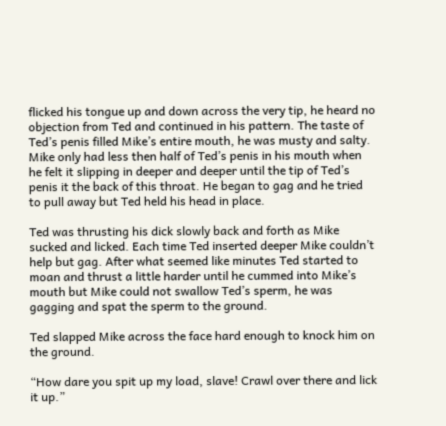flicked his tongue up and down across the very tip, he heard no objection from Ted and continued in his pattern. The taste of Ted’s penis filled Mike’s entire mouth, he was musty and salty. Mike only had less then half of Ted’s penis in his mouth when he felt it slipping in deeper and deeper until the tip of Ted’s penis it the back of this throat. He began to gag and he tried to pull away but Ted held his head in place.

Ted was thrusting his dick slowly back and forth as Mike sucked and licked. Each time Ted inserted deeper Mike couldn’t help but gag. After what seemed like minutes Ted started to moan and thrust a little harder until he cummed into Mike’s mouth but Mike could not swallow Ted’s sperm, he was gagging and spat the sperm to the ground.

Ted slapped Mike across the face hard enough to knock him on the ground.

“How dare you spit up my load, slave! Crawl over there and lick it up.”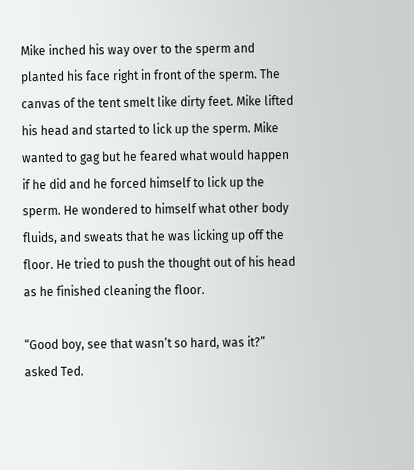Mike inched his way over to the sperm and planted his face right in front of the sperm. The canvas of the tent smelt like dirty feet. Mike lifted his head and started to lick up the sperm. Mike wanted to gag but he feared what would happen if he did and he forced himself to lick up the sperm. He wondered to himself what other body fluids, and sweats that he was licking up off the floor. He tried to push the thought out of his head as he finished cleaning the floor.

“Good boy, see that wasn’t so hard, was it?” asked Ted.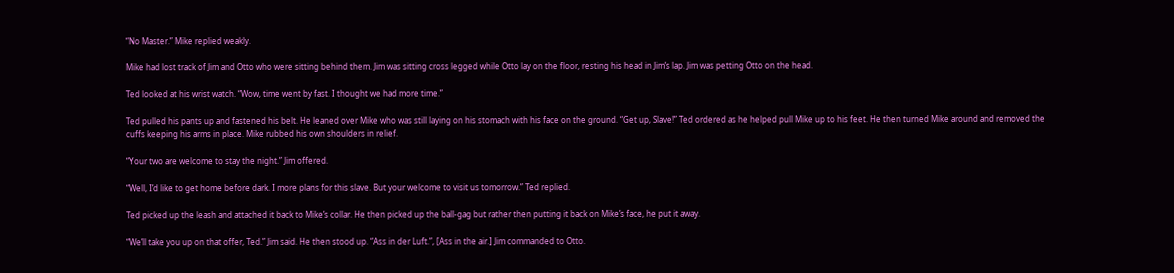“No Master.” Mike replied weakly.

Mike had lost track of Jim and Otto who were sitting behind them. Jim was sitting cross legged while Otto lay on the floor, resting his head in Jim’s lap. Jim was petting Otto on the head.

Ted looked at his wrist watch. “Wow, time went by fast. I thought we had more time.”

Ted pulled his pants up and fastened his belt. He leaned over Mike who was still laying on his stomach with his face on the ground. “Get up, Slave!” Ted ordered as he helped pull Mike up to his feet. He then turned Mike around and removed the cuffs keeping his arms in place. Mike rubbed his own shoulders in relief.

“Your two are welcome to stay the night.” Jim offered.

“Well, I’d like to get home before dark. I more plans for this slave. But your welcome to visit us tomorrow.” Ted replied.

Ted picked up the leash and attached it back to Mike’s collar. He then picked up the ball-gag but rather then putting it back on Mike’s face, he put it away.

“We’ll take you up on that offer, Ted.” Jim said. He then stood up. “Ass in der Luft.”, [Ass in the air.] Jim commanded to Otto.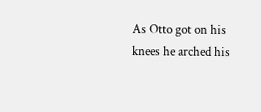As Otto got on his knees he arched his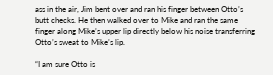ass in the air, Jim bent over and ran his finger between Otto’s butt checks. He then walked over to Mike and ran the same finger along Mike’s upper lip directly below his noise transferring Otto’s sweat to Mike’s lip.

“I am sure Otto is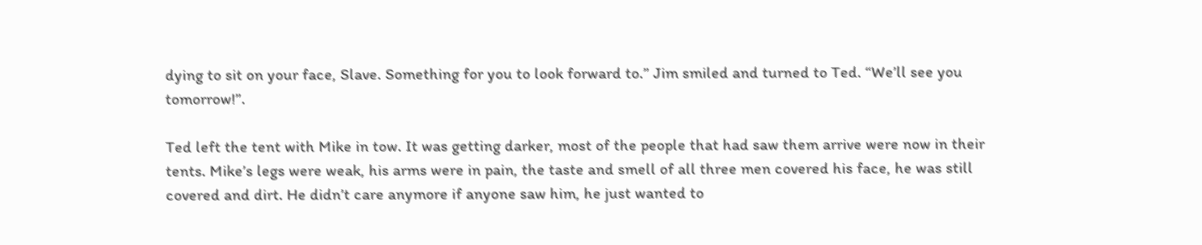dying to sit on your face, Slave. Something for you to look forward to.” Jim smiled and turned to Ted. “We’ll see you tomorrow!”.

Ted left the tent with Mike in tow. It was getting darker, most of the people that had saw them arrive were now in their tents. Mike’s legs were weak, his arms were in pain, the taste and smell of all three men covered his face, he was still covered and dirt. He didn’t care anymore if anyone saw him, he just wanted to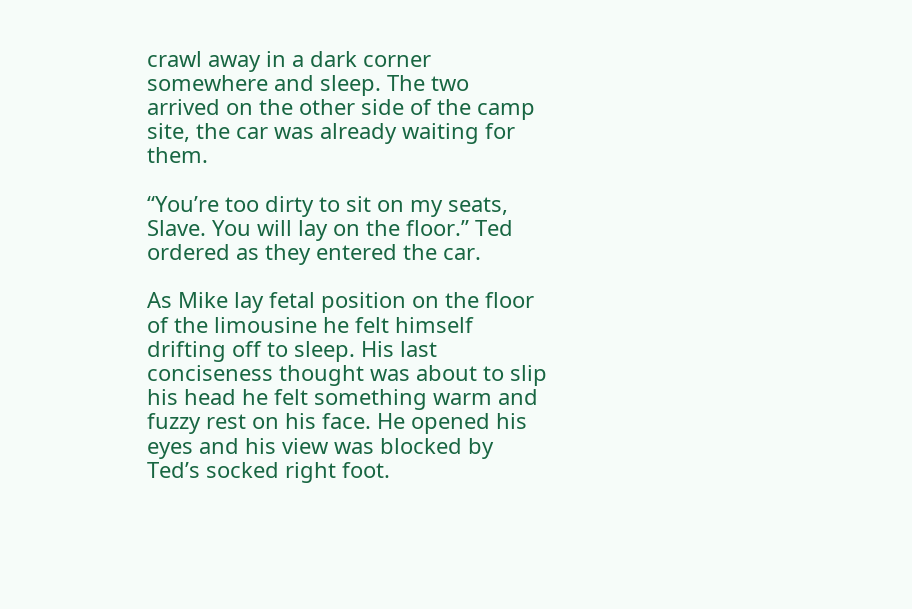crawl away in a dark corner somewhere and sleep. The two arrived on the other side of the camp site, the car was already waiting for them.

“You’re too dirty to sit on my seats, Slave. You will lay on the floor.” Ted ordered as they entered the car.

As Mike lay fetal position on the floor of the limousine he felt himself drifting off to sleep. His last conciseness thought was about to slip his head he felt something warm and fuzzy rest on his face. He opened his eyes and his view was blocked by Ted’s socked right foot.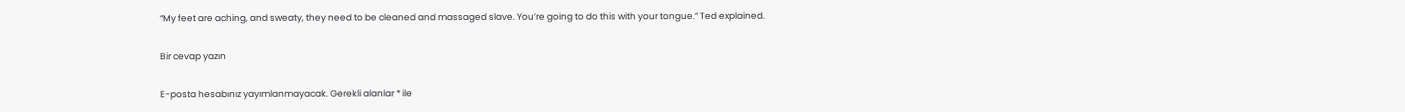“My feet are aching, and sweaty, they need to be cleaned and massaged slave. You’re going to do this with your tongue.” Ted explained.

Bir cevap yazın

E-posta hesabınız yayımlanmayacak. Gerekli alanlar * ile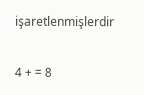işaretlenmişlerdir

4 + = 8